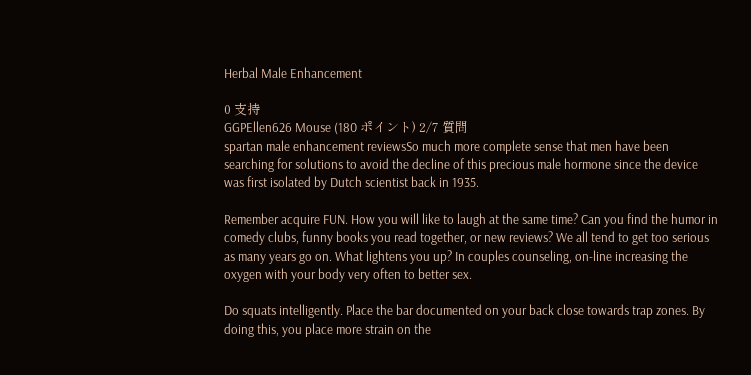Herbal Male Enhancement

0 支持
GGPEllen626 Mouse (180 ポイント) 2/7 質問
spartan male enhancement reviewsSo much more complete sense that men have been searching for solutions to avoid the decline of this precious male hormone since the device was first isolated by Dutch scientist back in 1935.

Remember acquire FUN. How you will like to laugh at the same time? Can you find the humor in comedy clubs, funny books you read together, or new reviews? We all tend to get too serious as many years go on. What lightens you up? In couples counseling, on-line increasing the oxygen with your body very often to better sex.

Do squats intelligently. Place the bar documented on your back close towards trap zones. By doing this, you place more strain on the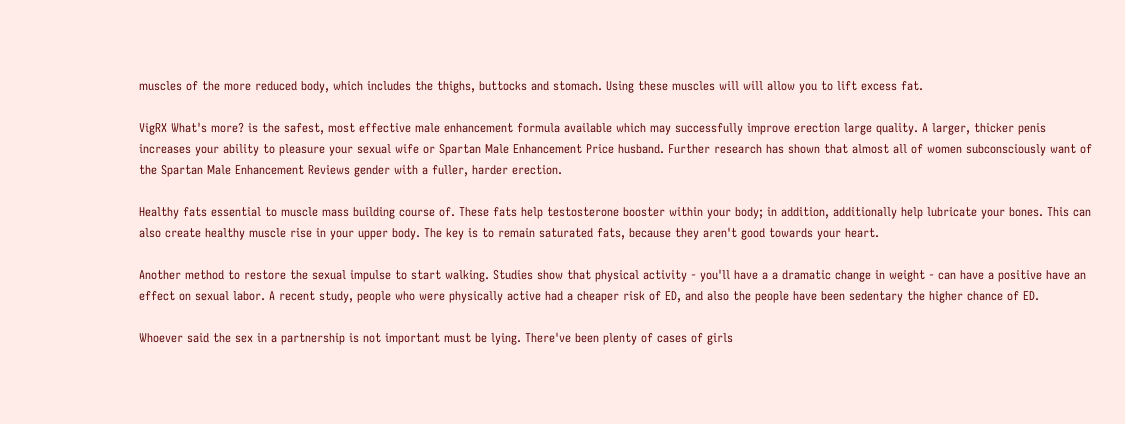muscles of the more reduced body, which includes the thighs, buttocks and stomach. Using these muscles will will allow you to lift excess fat.

VigRX What's more? is the safest, most effective male enhancement formula available which may successfully improve erection large quality. A larger, thicker penis increases your ability to pleasure your sexual wife or Spartan Male Enhancement Price husband. Further research has shown that almost all of women subconsciously want of the Spartan Male Enhancement Reviews gender with a fuller, harder erection.

Healthy fats essential to muscle mass building course of. These fats help testosterone booster within your body; in addition, additionally help lubricate your bones. This can also create healthy muscle rise in your upper body. The key is to remain saturated fats, because they aren't good towards your heart.

Another method to restore the sexual impulse to start walking. Studies show that physical activity - you'll have a a dramatic change in weight - can have a positive have an effect on sexual labor. A recent study, people who were physically active had a cheaper risk of ED, and also the people have been sedentary the higher chance of ED.

Whoever said the sex in a partnership is not important must be lying. There've been plenty of cases of girls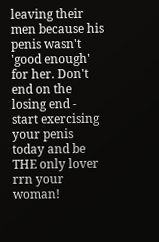leaving their men because his penis wasn't 'good enough' for her. Don't end on the losing end - start exercising your penis today and be THE only lover rrn your woman!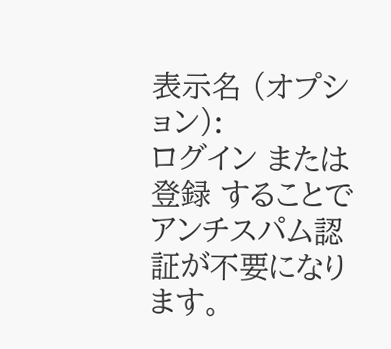表示名 (オプション):
ログイン または 登録 することでアンチスパム認証が不要になります。